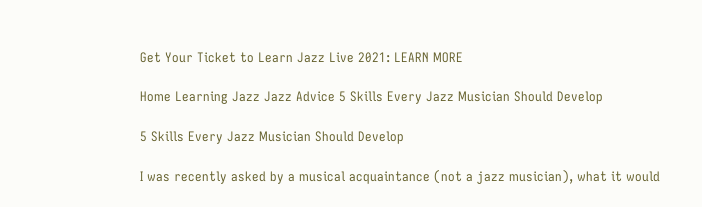Get Your Ticket to Learn Jazz Live 2021: LEARN MORE

Home Learning Jazz Jazz Advice 5 Skills Every Jazz Musician Should Develop

5 Skills Every Jazz Musician Should Develop

I was recently asked by a musical acquaintance (not a jazz musician), what it would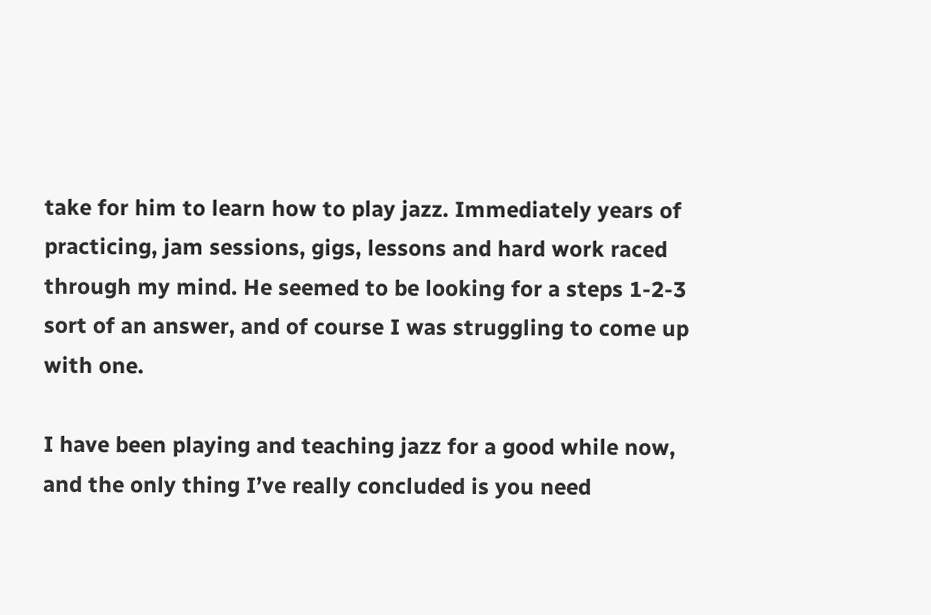take for him to learn how to play jazz. Immediately years of practicing, jam sessions, gigs, lessons and hard work raced through my mind. He seemed to be looking for a steps 1-2-3 sort of an answer, and of course I was struggling to come up with one.

I have been playing and teaching jazz for a good while now, and the only thing I’ve really concluded is you need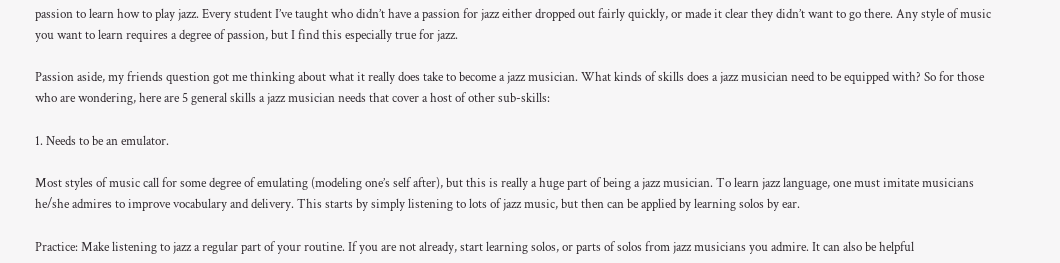passion to learn how to play jazz. Every student I’ve taught who didn’t have a passion for jazz either dropped out fairly quickly, or made it clear they didn’t want to go there. Any style of music you want to learn requires a degree of passion, but I find this especially true for jazz.

Passion aside, my friends question got me thinking about what it really does take to become a jazz musician. What kinds of skills does a jazz musician need to be equipped with? So for those who are wondering, here are 5 general skills a jazz musician needs that cover a host of other sub-skills:

1. Needs to be an emulator.

Most styles of music call for some degree of emulating (modeling one’s self after), but this is really a huge part of being a jazz musician. To learn jazz language, one must imitate musicians he/she admires to improve vocabulary and delivery. This starts by simply listening to lots of jazz music, but then can be applied by learning solos by ear.

Practice: Make listening to jazz a regular part of your routine. If you are not already, start learning solos, or parts of solos from jazz musicians you admire. It can also be helpful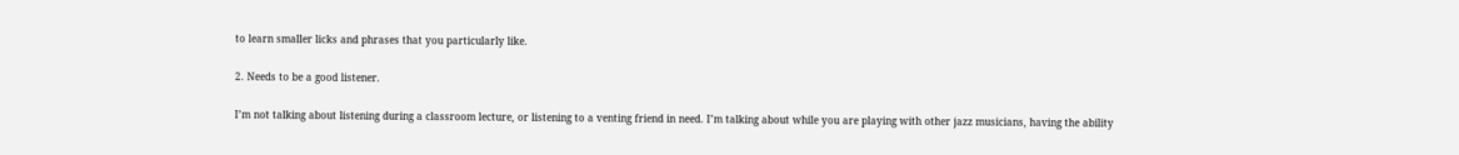to learn smaller licks and phrases that you particularly like.

2. Needs to be a good listener.

I’m not talking about listening during a classroom lecture, or listening to a venting friend in need. I’m talking about while you are playing with other jazz musicians, having the ability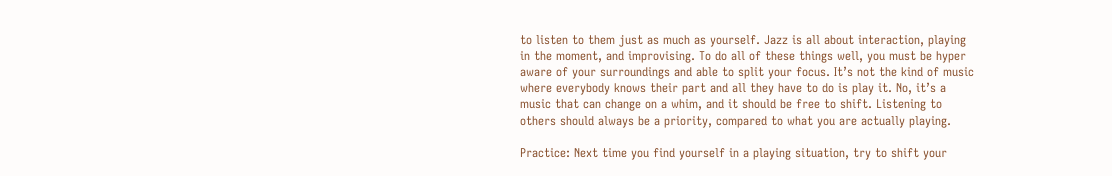to listen to them just as much as yourself. Jazz is all about interaction, playing in the moment, and improvising. To do all of these things well, you must be hyper aware of your surroundings and able to split your focus. It’s not the kind of music where everybody knows their part and all they have to do is play it. No, it’s a music that can change on a whim, and it should be free to shift. Listening to others should always be a priority, compared to what you are actually playing.

Practice: Next time you find yourself in a playing situation, try to shift your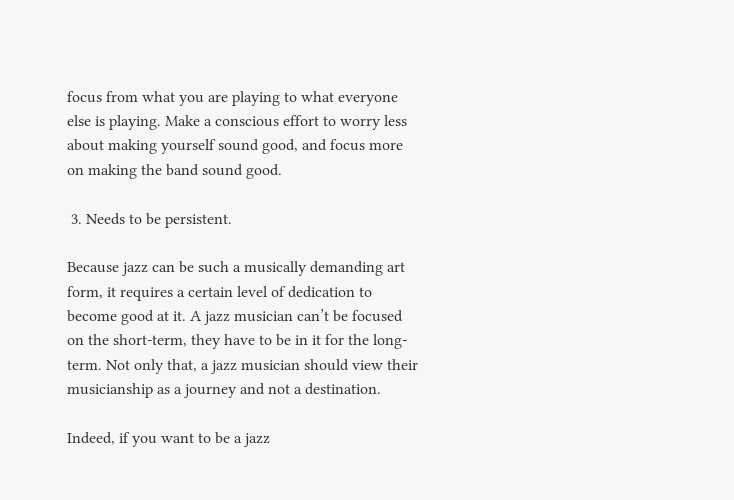focus from what you are playing to what everyone else is playing. Make a conscious effort to worry less about making yourself sound good, and focus more on making the band sound good.

 3. Needs to be persistent.

Because jazz can be such a musically demanding art form, it requires a certain level of dedication to become good at it. A jazz musician can’t be focused on the short-term, they have to be in it for the long-term. Not only that, a jazz musician should view their musicianship as a journey and not a destination.

Indeed, if you want to be a jazz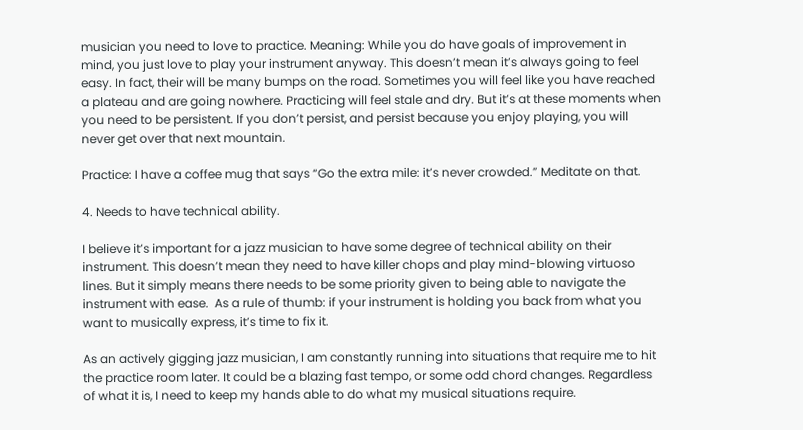musician you need to love to practice. Meaning: While you do have goals of improvement in mind, you just love to play your instrument anyway. This doesn’t mean it’s always going to feel easy. In fact, their will be many bumps on the road. Sometimes you will feel like you have reached a plateau and are going nowhere. Practicing will feel stale and dry. But it’s at these moments when you need to be persistent. If you don’t persist, and persist because you enjoy playing, you will never get over that next mountain.

Practice: I have a coffee mug that says “Go the extra mile: it’s never crowded.” Meditate on that.

4. Needs to have technical ability.

I believe it’s important for a jazz musician to have some degree of technical ability on their instrument. This doesn’t mean they need to have killer chops and play mind-blowing virtuoso lines. But it simply means there needs to be some priority given to being able to navigate the instrument with ease.  As a rule of thumb: if your instrument is holding you back from what you want to musically express, it’s time to fix it.

As an actively gigging jazz musician, I am constantly running into situations that require me to hit the practice room later. It could be a blazing fast tempo, or some odd chord changes. Regardless of what it is, I need to keep my hands able to do what my musical situations require.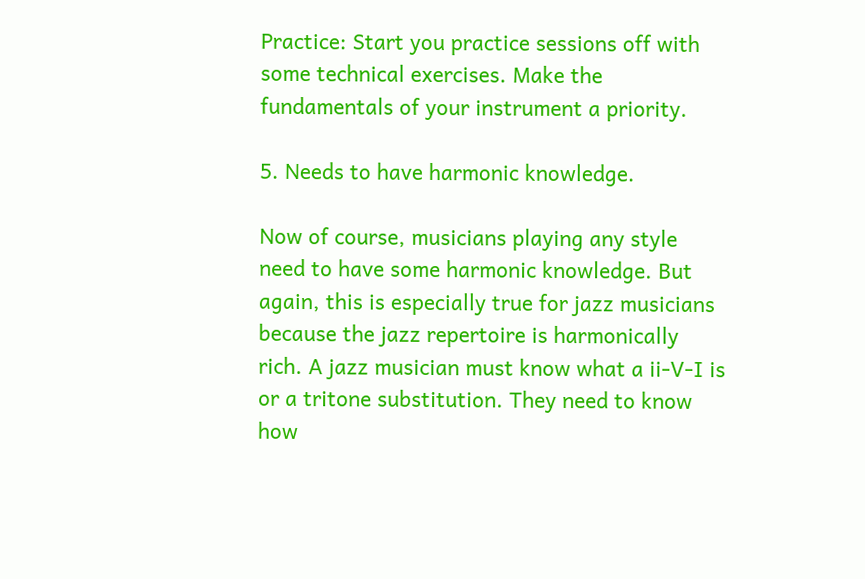Practice: Start you practice sessions off with some technical exercises. Make the fundamentals of your instrument a priority.

5. Needs to have harmonic knowledge.

Now of course, musicians playing any style need to have some harmonic knowledge. But again, this is especially true for jazz musicians because the jazz repertoire is harmonically rich. A jazz musician must know what a ii-V-I is or a tritone substitution. They need to know how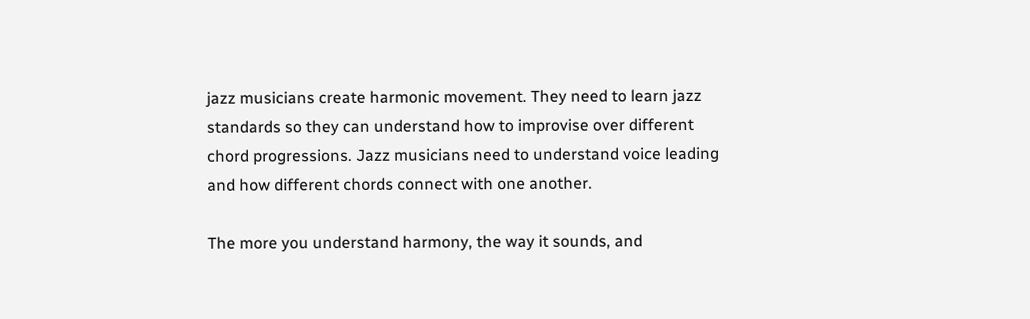jazz musicians create harmonic movement. They need to learn jazz standards so they can understand how to improvise over different chord progressions. Jazz musicians need to understand voice leading and how different chords connect with one another.

The more you understand harmony, the way it sounds, and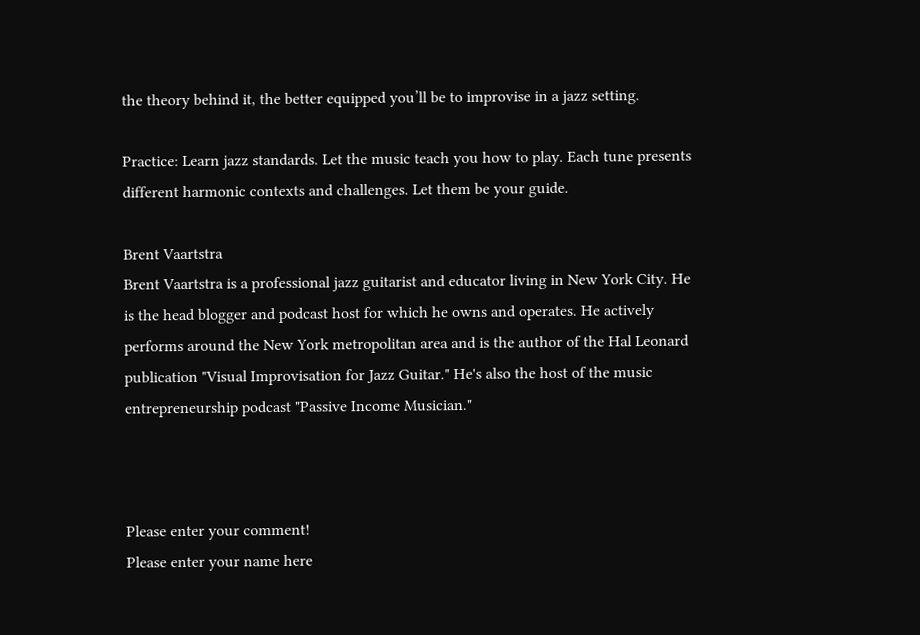the theory behind it, the better equipped you’ll be to improvise in a jazz setting.

Practice: Learn jazz standards. Let the music teach you how to play. Each tune presents different harmonic contexts and challenges. Let them be your guide.

Brent Vaartstra
Brent Vaartstra is a professional jazz guitarist and educator living in New York City. He is the head blogger and podcast host for which he owns and operates. He actively performs around the New York metropolitan area and is the author of the Hal Leonard publication "Visual Improvisation for Jazz Guitar." He's also the host of the music entrepreneurship podcast "Passive Income Musician."



Please enter your comment!
Please enter your name here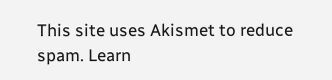This site uses Akismet to reduce spam. Learn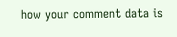how your comment data is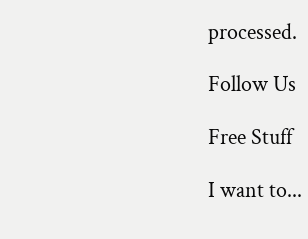processed.

Follow Us

Free Stuff

I want to...